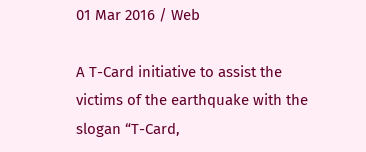01 Mar 2016 / Web

A T-Card initiative to assist the victims of the earthquake with the slogan “T-Card,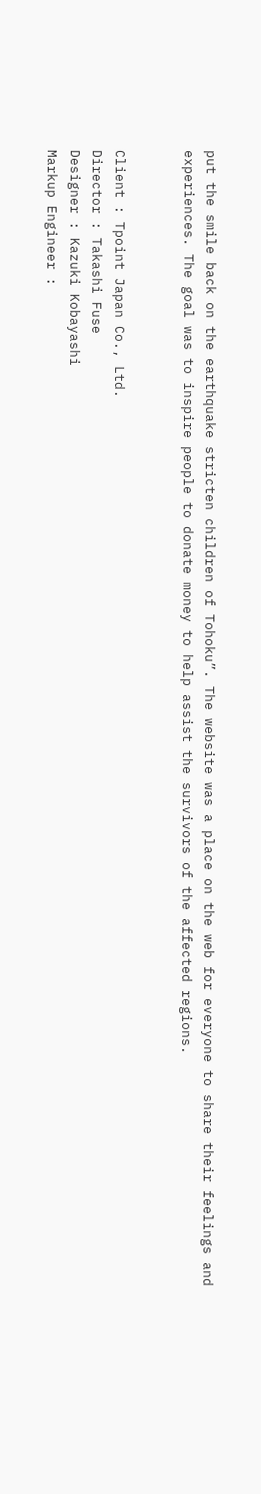put the smile back on the earthquake stricten children of Tohoku”. The website was a place on the web for everyone to share their feelings and experiences. The goal was to inspire people to donate money to help assist the survivors of the affected regions.


Client : Tpoint Japan Co., Ltd.
Director : Takashi Fuse
Designer : Kazuki Kobayashi
Markup Engineer :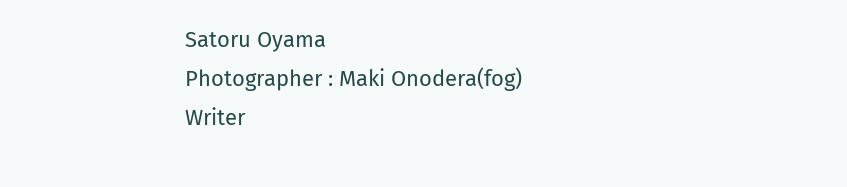Satoru Oyama
Photographer : Maki Onodera(fog)
Writer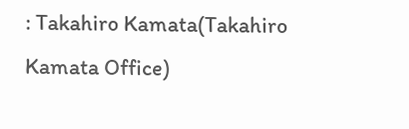: Takahiro Kamata(Takahiro Kamata Office)